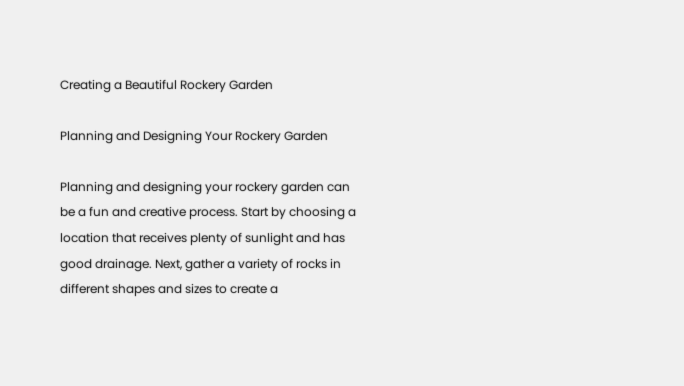Creating a Beautiful Rockery Garden

Planning and Designing Your Rockery Garden

Planning and designing your rockery garden can be a fun and creative process. Start by choosing a location that receives plenty of sunlight and has good drainage. Next, gather a variety of rocks in different shapes and sizes to create a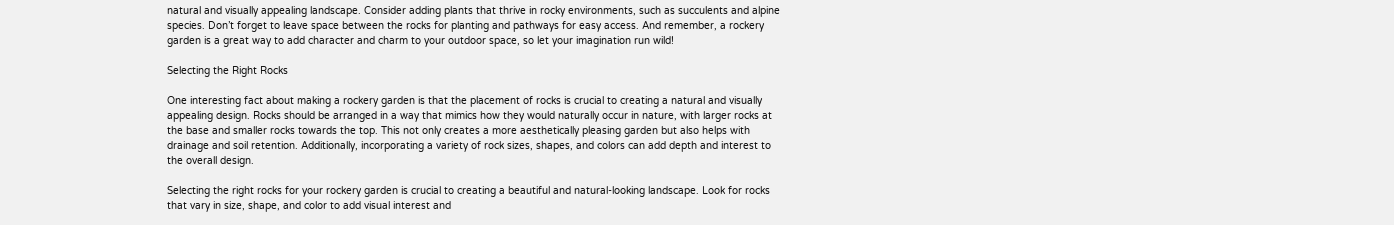natural and visually appealing landscape. Consider adding plants that thrive in rocky environments, such as succulents and alpine species. Don’t forget to leave space between the rocks for planting and pathways for easy access. And remember, a rockery garden is a great way to add character and charm to your outdoor space, so let your imagination run wild!

Selecting the Right Rocks

One interesting fact about making a rockery garden is that the placement of rocks is crucial to creating a natural and visually appealing design. Rocks should be arranged in a way that mimics how they would naturally occur in nature, with larger rocks at the base and smaller rocks towards the top. This not only creates a more aesthetically pleasing garden but also helps with drainage and soil retention. Additionally, incorporating a variety of rock sizes, shapes, and colors can add depth and interest to the overall design.

Selecting the right rocks for your rockery garden is crucial to creating a beautiful and natural-looking landscape. Look for rocks that vary in size, shape, and color to add visual interest and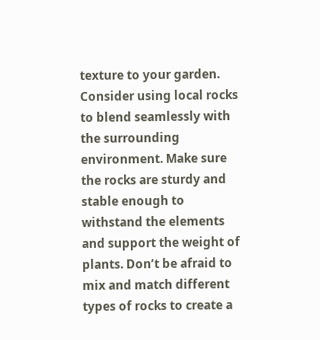texture to your garden. Consider using local rocks to blend seamlessly with the surrounding environment. Make sure the rocks are sturdy and stable enough to withstand the elements and support the weight of plants. Don’t be afraid to mix and match different types of rocks to create a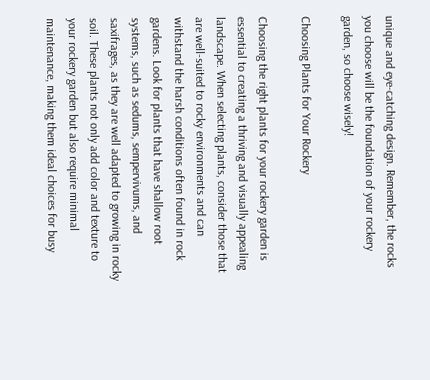unique and eye-catching design. Remember, the rocks you choose will be the foundation of your rockery garden, so choose wisely!

Choosing Plants for Your Rockery

Choosing the right plants for your rockery garden is essential to creating a thriving and visually appealing landscape. When selecting plants, consider those that are well-suited to rocky environments and can withstand the harsh conditions often found in rock gardens. Look for plants that have shallow root systems, such as sedums, sempervivums, and saxifrages, as they are well adapted to growing in rocky soil. These plants not only add color and texture to your rockery garden but also require minimal maintenance, making them ideal choices for busy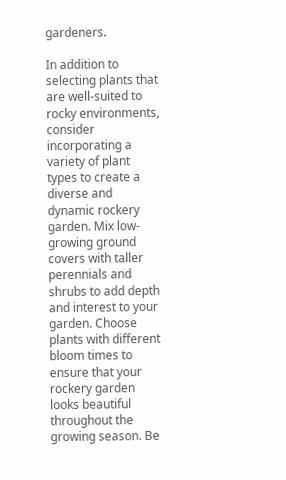gardeners.

In addition to selecting plants that are well-suited to rocky environments, consider incorporating a variety of plant types to create a diverse and dynamic rockery garden. Mix low-growing ground covers with taller perennials and shrubs to add depth and interest to your garden. Choose plants with different bloom times to ensure that your rockery garden looks beautiful throughout the growing season. Be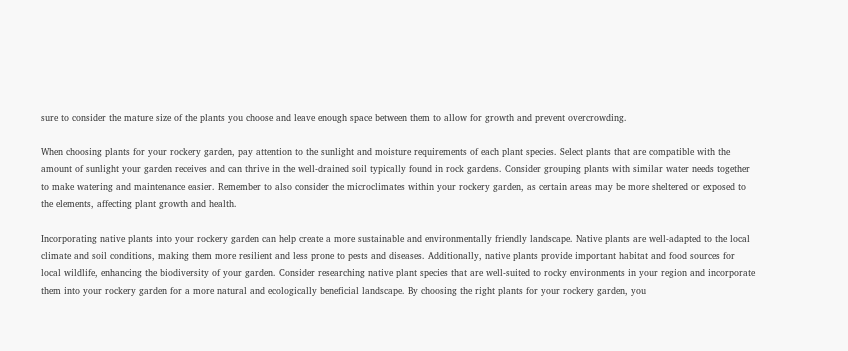sure to consider the mature size of the plants you choose and leave enough space between them to allow for growth and prevent overcrowding.

When choosing plants for your rockery garden, pay attention to the sunlight and moisture requirements of each plant species. Select plants that are compatible with the amount of sunlight your garden receives and can thrive in the well-drained soil typically found in rock gardens. Consider grouping plants with similar water needs together to make watering and maintenance easier. Remember to also consider the microclimates within your rockery garden, as certain areas may be more sheltered or exposed to the elements, affecting plant growth and health.

Incorporating native plants into your rockery garden can help create a more sustainable and environmentally friendly landscape. Native plants are well-adapted to the local climate and soil conditions, making them more resilient and less prone to pests and diseases. Additionally, native plants provide important habitat and food sources for local wildlife, enhancing the biodiversity of your garden. Consider researching native plant species that are well-suited to rocky environments in your region and incorporate them into your rockery garden for a more natural and ecologically beneficial landscape. By choosing the right plants for your rockery garden, you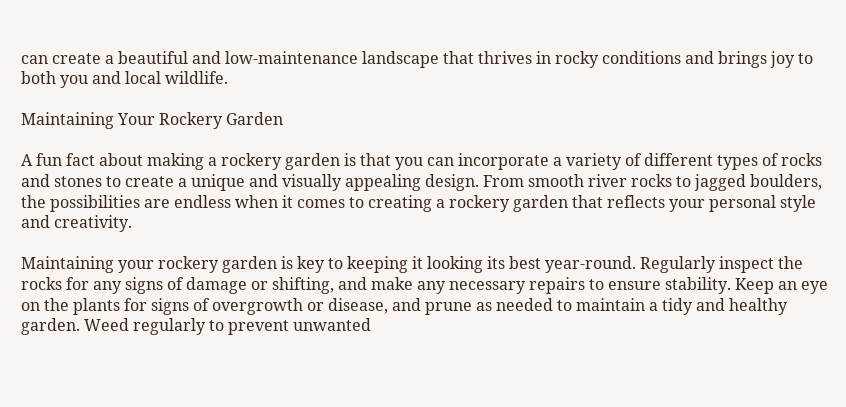can create a beautiful and low-maintenance landscape that thrives in rocky conditions and brings joy to both you and local wildlife.

Maintaining Your Rockery Garden

A fun fact about making a rockery garden is that you can incorporate a variety of different types of rocks and stones to create a unique and visually appealing design. From smooth river rocks to jagged boulders, the possibilities are endless when it comes to creating a rockery garden that reflects your personal style and creativity.

Maintaining your rockery garden is key to keeping it looking its best year-round. Regularly inspect the rocks for any signs of damage or shifting, and make any necessary repairs to ensure stability. Keep an eye on the plants for signs of overgrowth or disease, and prune as needed to maintain a tidy and healthy garden. Weed regularly to prevent unwanted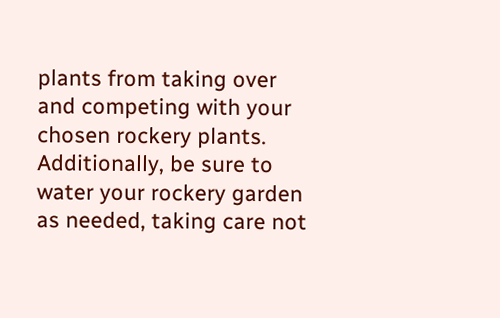plants from taking over and competing with your chosen rockery plants. Additionally, be sure to water your rockery garden as needed, taking care not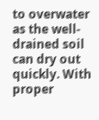to overwater as the well-drained soil can dry out quickly. With proper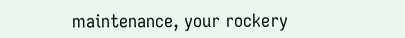maintenance, your rockery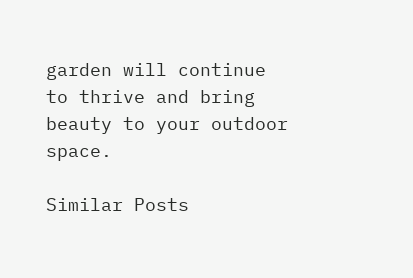garden will continue to thrive and bring beauty to your outdoor space.

Similar Posts